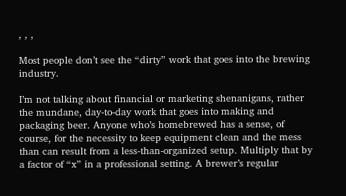, , ,

Most people don’t see the “dirty” work that goes into the brewing industry.

I’m not talking about financial or marketing shenanigans, rather the mundane, day-to-day work that goes into making and packaging beer. Anyone who’s homebrewed has a sense, of course, for the necessity to keep equipment clean and the mess than can result from a less-than-organized setup. Multiply that by a factor of “x” in a professional setting. A brewer’s regular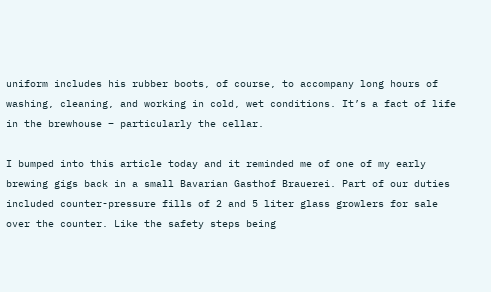uniform includes his rubber boots, of course, to accompany long hours of washing, cleaning, and working in cold, wet conditions. It’s a fact of life in the brewhouse – particularly the cellar.

I bumped into this article today and it reminded me of one of my early brewing gigs back in a small Bavarian Gasthof Brauerei. Part of our duties included counter-pressure fills of 2 and 5 liter glass growlers for sale over the counter. Like the safety steps being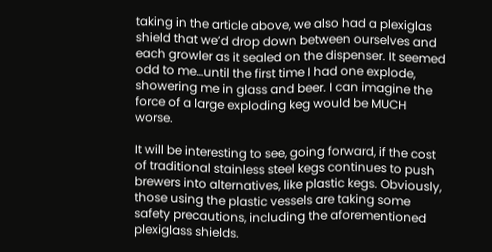taking in the article above, we also had a plexiglas shield that we’d drop down between ourselves and each growler as it sealed on the dispenser. It seemed odd to me…until the first time I had one explode, showering me in glass and beer. I can imagine the force of a large exploding keg would be MUCH worse.

It will be interesting to see, going forward, if the cost of traditional stainless steel kegs continues to push brewers into alternatives, like plastic kegs. Obviously, those using the plastic vessels are taking some safety precautions, including the aforementioned plexiglass shields.